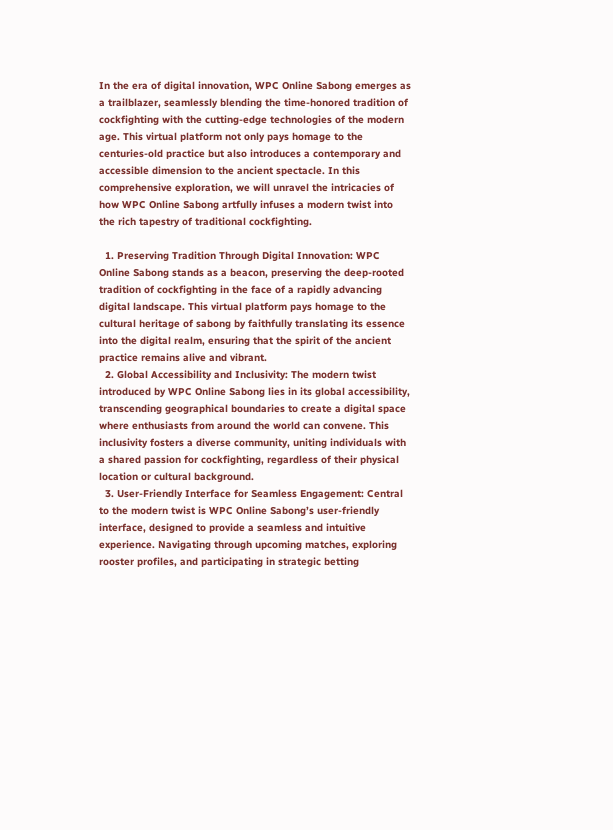In the era of digital innovation, WPC Online Sabong emerges as a trailblazer, seamlessly blending the time-honored tradition of cockfighting with the cutting-edge technologies of the modern age. This virtual platform not only pays homage to the centuries-old practice but also introduces a contemporary and accessible dimension to the ancient spectacle. In this comprehensive exploration, we will unravel the intricacies of how WPC Online Sabong artfully infuses a modern twist into the rich tapestry of traditional cockfighting.

  1. Preserving Tradition Through Digital Innovation: WPC Online Sabong stands as a beacon, preserving the deep-rooted tradition of cockfighting in the face of a rapidly advancing digital landscape. This virtual platform pays homage to the cultural heritage of sabong by faithfully translating its essence into the digital realm, ensuring that the spirit of the ancient practice remains alive and vibrant.
  2. Global Accessibility and Inclusivity: The modern twist introduced by WPC Online Sabong lies in its global accessibility, transcending geographical boundaries to create a digital space where enthusiasts from around the world can convene. This inclusivity fosters a diverse community, uniting individuals with a shared passion for cockfighting, regardless of their physical location or cultural background.
  3. User-Friendly Interface for Seamless Engagement: Central to the modern twist is WPC Online Sabong’s user-friendly interface, designed to provide a seamless and intuitive experience. Navigating through upcoming matches, exploring rooster profiles, and participating in strategic betting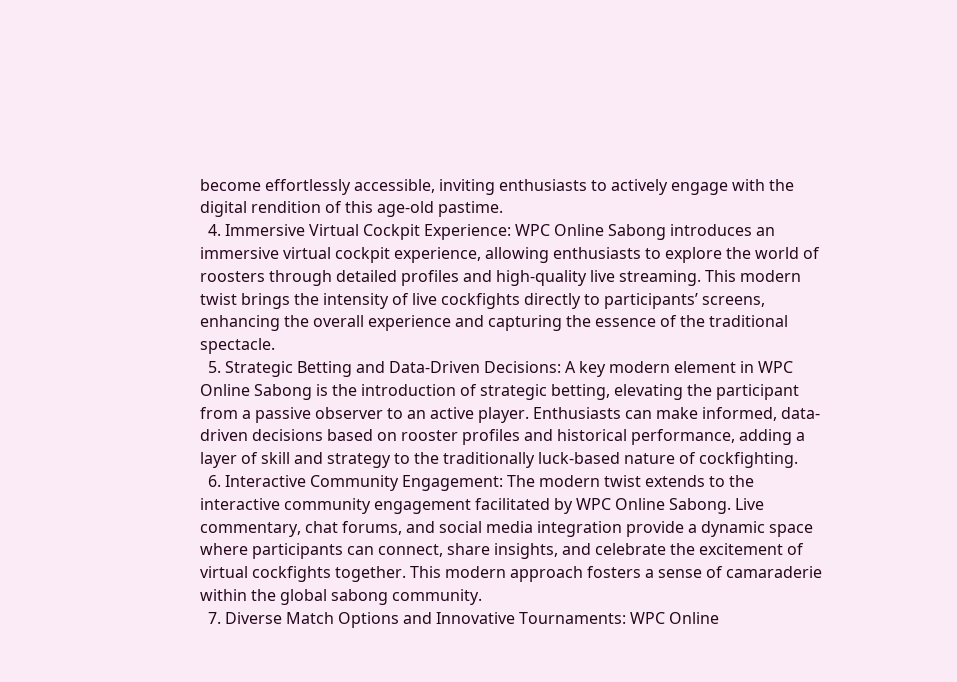become effortlessly accessible, inviting enthusiasts to actively engage with the digital rendition of this age-old pastime.
  4. Immersive Virtual Cockpit Experience: WPC Online Sabong introduces an immersive virtual cockpit experience, allowing enthusiasts to explore the world of roosters through detailed profiles and high-quality live streaming. This modern twist brings the intensity of live cockfights directly to participants’ screens, enhancing the overall experience and capturing the essence of the traditional spectacle.
  5. Strategic Betting and Data-Driven Decisions: A key modern element in WPC Online Sabong is the introduction of strategic betting, elevating the participant from a passive observer to an active player. Enthusiasts can make informed, data-driven decisions based on rooster profiles and historical performance, adding a layer of skill and strategy to the traditionally luck-based nature of cockfighting.
  6. Interactive Community Engagement: The modern twist extends to the interactive community engagement facilitated by WPC Online Sabong. Live commentary, chat forums, and social media integration provide a dynamic space where participants can connect, share insights, and celebrate the excitement of virtual cockfights together. This modern approach fosters a sense of camaraderie within the global sabong community.
  7. Diverse Match Options and Innovative Tournaments: WPC Online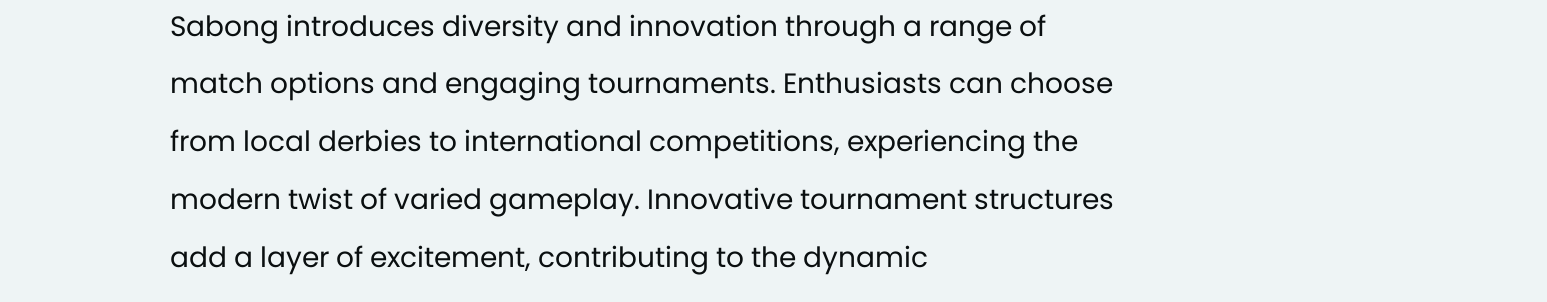Sabong introduces diversity and innovation through a range of match options and engaging tournaments. Enthusiasts can choose from local derbies to international competitions, experiencing the modern twist of varied gameplay. Innovative tournament structures add a layer of excitement, contributing to the dynamic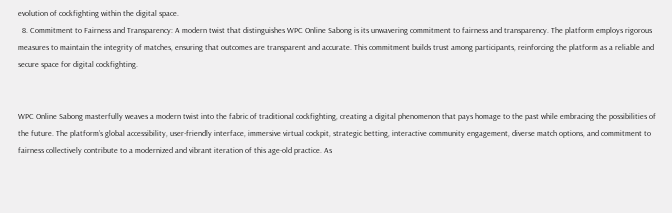evolution of cockfighting within the digital space.
  8. Commitment to Fairness and Transparency: A modern twist that distinguishes WPC Online Sabong is its unwavering commitment to fairness and transparency. The platform employs rigorous measures to maintain the integrity of matches, ensuring that outcomes are transparent and accurate. This commitment builds trust among participants, reinforcing the platform as a reliable and secure space for digital cockfighting.


WPC Online Sabong masterfully weaves a modern twist into the fabric of traditional cockfighting, creating a digital phenomenon that pays homage to the past while embracing the possibilities of the future. The platform’s global accessibility, user-friendly interface, immersive virtual cockpit, strategic betting, interactive community engagement, diverse match options, and commitment to fairness collectively contribute to a modernized and vibrant iteration of this age-old practice. As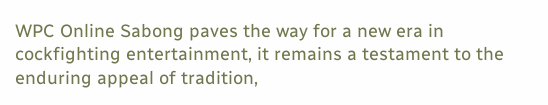WPC Online Sabong paves the way for a new era in cockfighting entertainment, it remains a testament to the enduring appeal of tradition,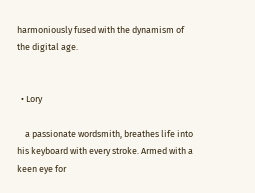harmoniously fused with the dynamism of the digital age.


  • Lory

    a passionate wordsmith, breathes life into his keyboard with every stroke. Armed with a keen eye for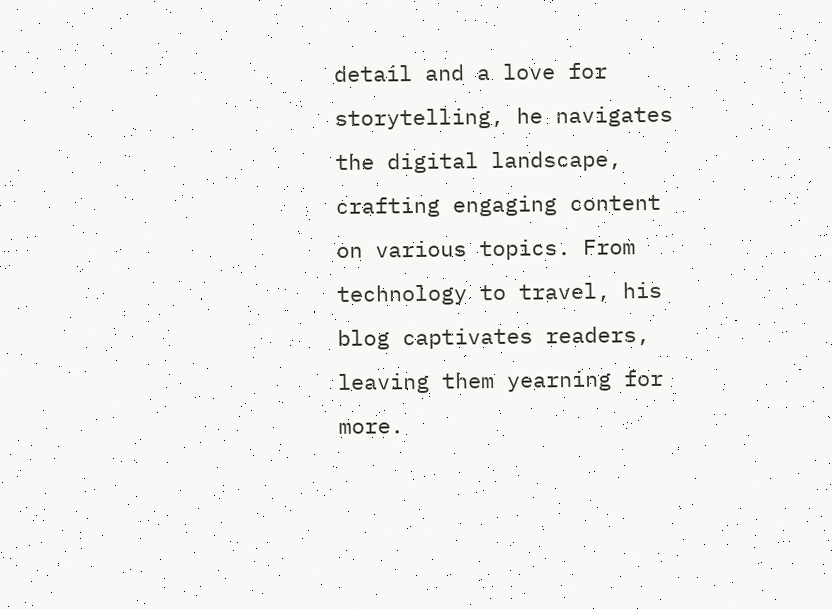detail and a love for storytelling, he navigates the digital landscape, crafting engaging content on various topics. From technology to travel, his blog captivates readers, leaving them yearning for more.